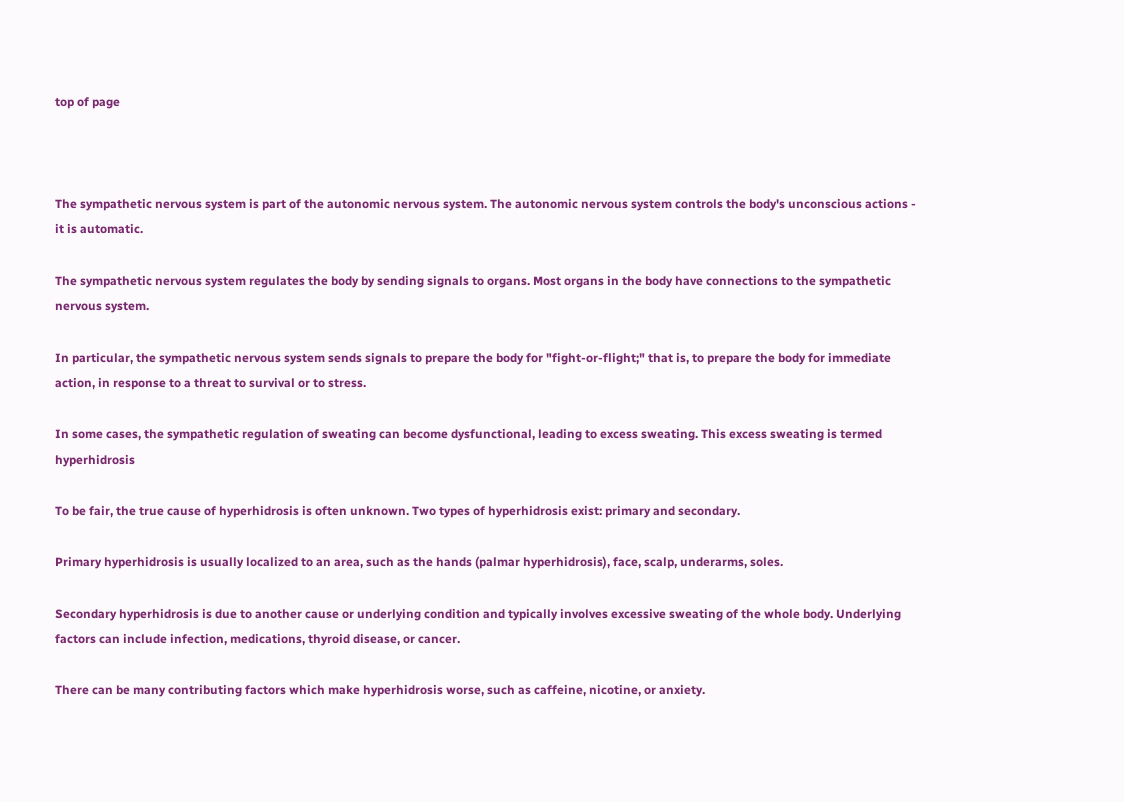top of page



The sympathetic nervous system is part of the autonomic nervous system. The autonomic nervous system controls the body's unconscious actions - it is automatic.

The sympathetic nervous system regulates the body by sending signals to organs. Most organs in the body have connections to the sympathetic nervous system.

In particular, the sympathetic nervous system sends signals to prepare the body for "fight-or-flight;" that is, to prepare the body for immediate action, in response to a threat to survival or to stress.

In some cases, the sympathetic regulation of sweating can become dysfunctional, leading to excess sweating. This excess sweating is termed hyperhidrosis

To be fair, the true cause of hyperhidrosis is often unknown. Two types of hyperhidrosis exist: primary and secondary.

Primary hyperhidrosis is usually localized to an area, such as the hands (palmar hyperhidrosis), face, scalp, underarms, soles.

Secondary hyperhidrosis is due to another cause or underlying condition and typically involves excessive sweating of the whole body. Underlying factors can include infection, medications, thyroid disease, or cancer.

There can be many contributing factors which make hyperhidrosis worse, such as caffeine, nicotine, or anxiety.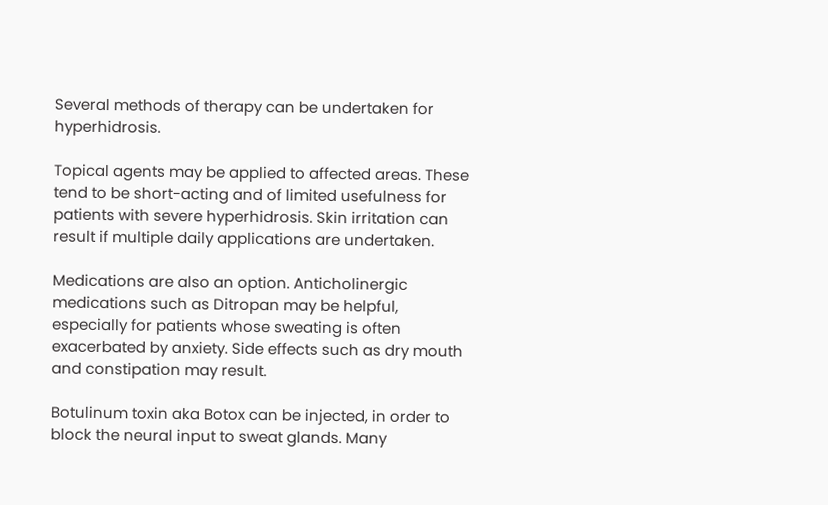Several methods of therapy can be undertaken for hyperhidrosis.

Topical agents may be applied to affected areas. These tend to be short-acting and of limited usefulness for patients with severe hyperhidrosis. Skin irritation can result if multiple daily applications are undertaken.

Medications are also an option. Anticholinergic medications such as Ditropan may be helpful, especially for patients whose sweating is often exacerbated by anxiety. Side effects such as dry mouth and constipation may result.

Botulinum toxin aka Botox can be injected, in order to block the neural input to sweat glands. Many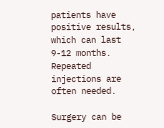patients have positive results, which can last 9-12 months. Repeated injections are often needed.

Surgery can be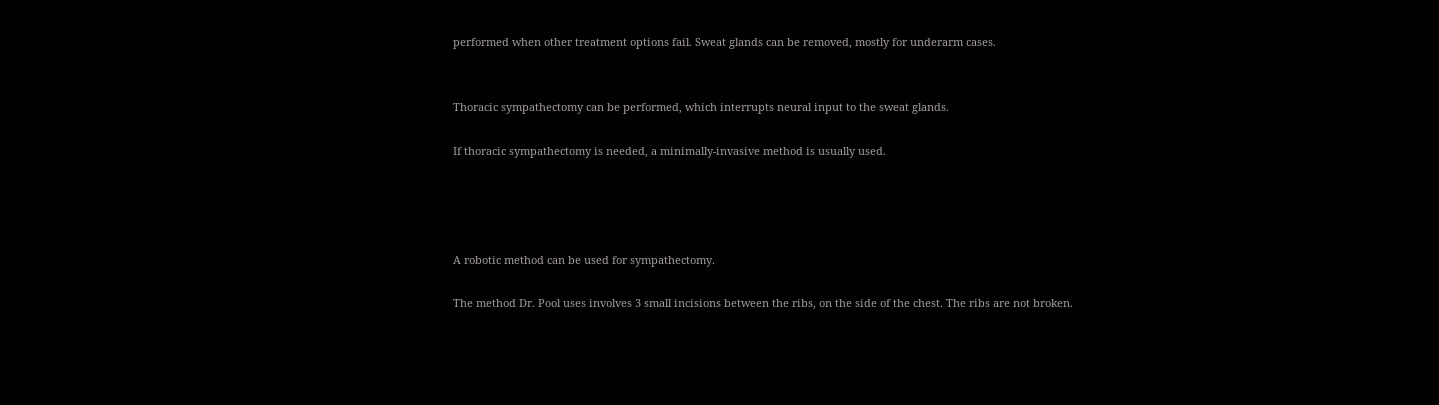performed when other treatment options fail. Sweat glands can be removed, mostly for underarm cases.


Thoracic sympathectomy can be performed, which interrupts neural input to the sweat glands.

If thoracic sympathectomy is needed, a minimally-invasive method is usually used.




A robotic method can be used for sympathectomy.

The method Dr. Pool uses involves 3 small incisions between the ribs, on the side of the chest. The ribs are not broken.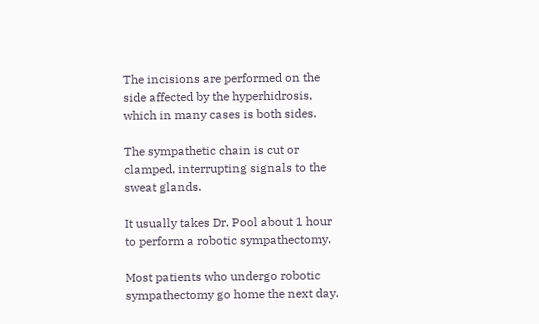The incisions are performed on the side affected by the hyperhidrosis, which in many cases is both sides.

The sympathetic chain is cut or clamped, interrupting signals to the sweat glands.

It usually takes Dr. Pool about 1 hour to perform a robotic sympathectomy.

Most patients who undergo robotic sympathectomy go home the next day.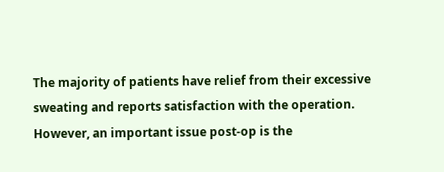The majority of patients have relief from their excessive sweating and reports satisfaction with the operation. However, an important issue post-op is the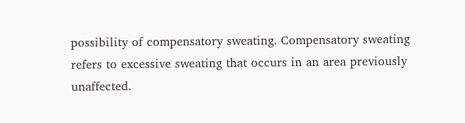possibility of compensatory sweating. Compensatory sweating refers to excessive sweating that occurs in an area previously unaffected.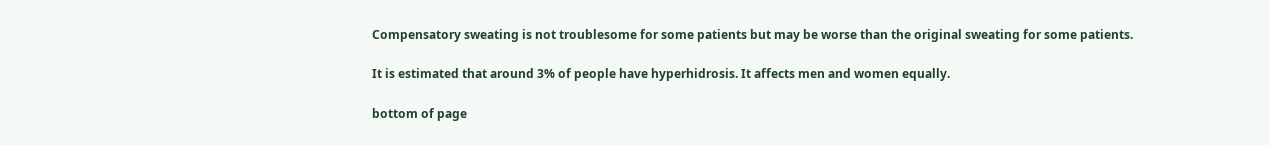Compensatory sweating is not troublesome for some patients but may be worse than the original sweating for some patients.

It is estimated that around 3% of people have hyperhidrosis. It affects men and women equally.

bottom of page